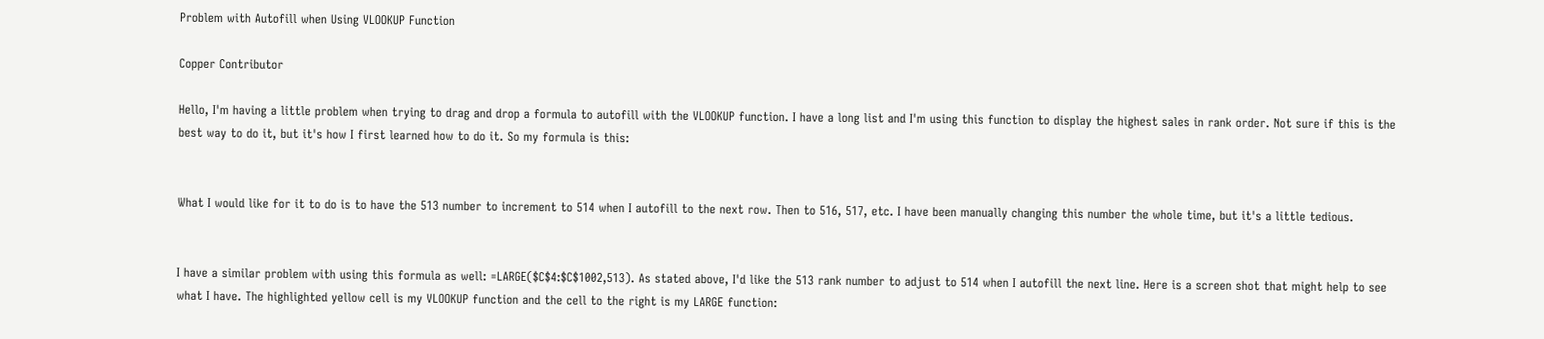Problem with Autofill when Using VLOOKUP Function

Copper Contributor

Hello, I'm having a little problem when trying to drag and drop a formula to autofill with the VLOOKUP function. I have a long list and I'm using this function to display the highest sales in rank order. Not sure if this is the best way to do it, but it's how I first learned how to do it. So my formula is this:


What I would like for it to do is to have the 513 number to increment to 514 when I autofill to the next row. Then to 516, 517, etc. I have been manually changing this number the whole time, but it's a little tedious.


I have a similar problem with using this formula as well: =LARGE($C$4:$C$1002,513). As stated above, I'd like the 513 rank number to adjust to 514 when I autofill the next line. Here is a screen shot that might help to see what I have. The highlighted yellow cell is my VLOOKUP function and the cell to the right is my LARGE function: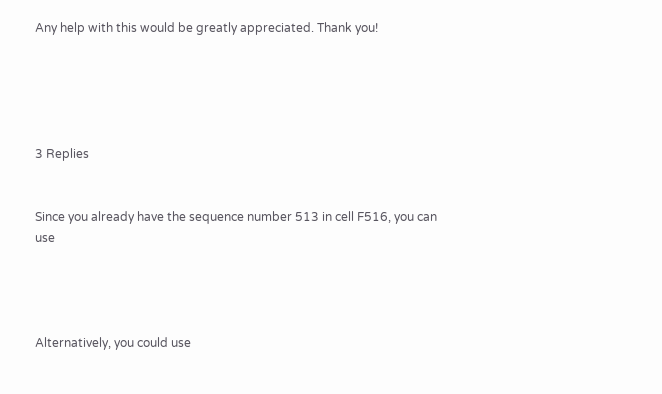Any help with this would be greatly appreciated. Thank you!





3 Replies


Since you already have the sequence number 513 in cell F516, you can use




Alternatively, you could use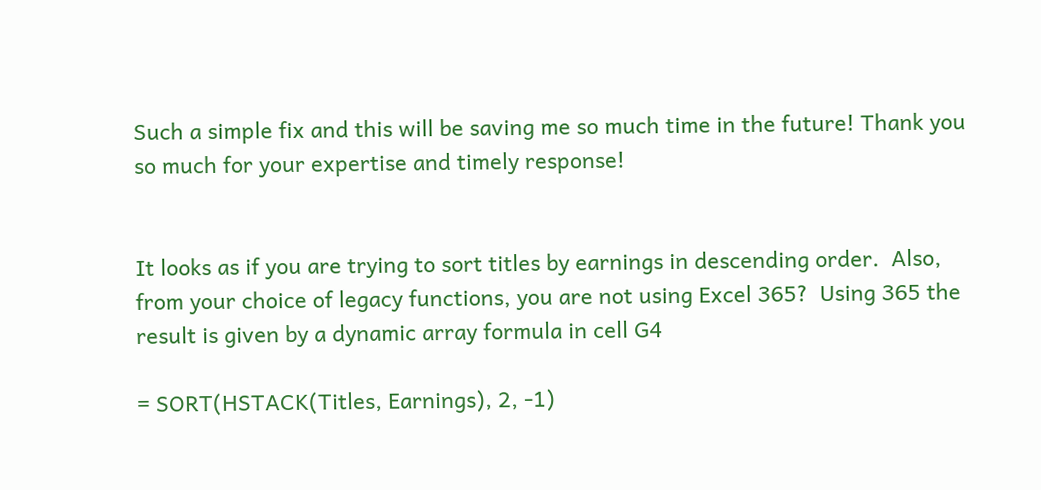Such a simple fix and this will be saving me so much time in the future! Thank you so much for your expertise and timely response!


It looks as if you are trying to sort titles by earnings in descending order.  Also, from your choice of legacy functions, you are not using Excel 365?  Using 365 the result is given by a dynamic array formula in cell G4

= SORT(HSTACK(Titles, Earnings), 2, -1)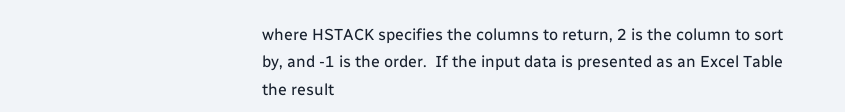where HSTACK specifies the columns to return, 2 is the column to sort by, and -1 is the order.  If the input data is presented as an Excel Table the result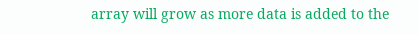array will grow as more data is added to the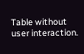Table without user interaction.